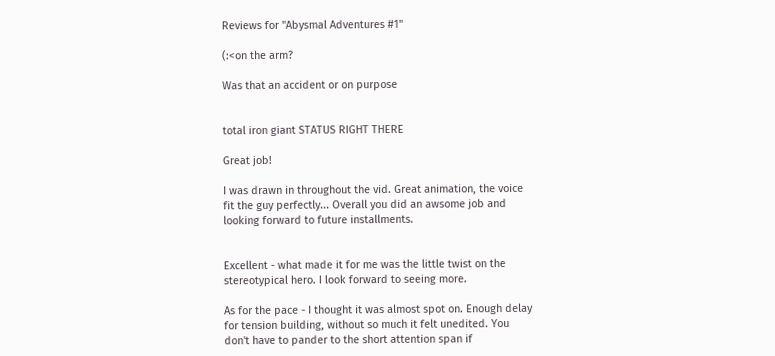Reviews for "Abysmal Adventures #1"

(:<on the arm?

Was that an accident or on purpose


total iron giant STATUS RIGHT THERE

Great job!

I was drawn in throughout the vid. Great animation, the voice fit the guy perfectly... Overall you did an awsome job and looking forward to future installments.


Excellent - what made it for me was the little twist on the stereotypical hero. I look forward to seeing more.

As for the pace - I thought it was almost spot on. Enough delay for tension building, without so much it felt unedited. You don't have to pander to the short attention span if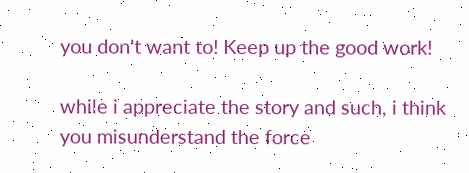you don't want to! Keep up the good work!

while i appreciate the story and such, i think you misunderstand the force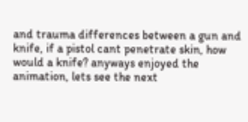and trauma differences between a gun and knife, if a pistol cant penetrate skin, how would a knife? anyways enjoyed the animation, lets see the next